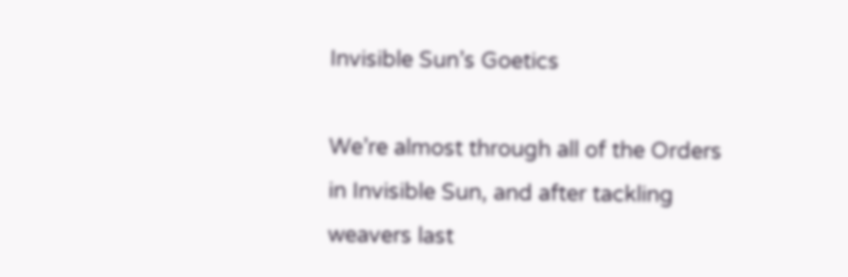Invisible Sun’s Goetics

We’re almost through all of the Orders in Invisible Sun, and after tackling weavers last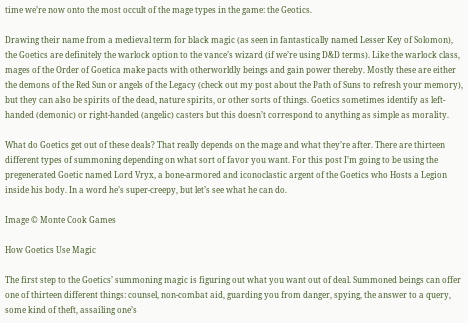time we’re now onto the most occult of the mage types in the game: the Geotics.

Drawing their name from a medieval term for black magic (as seen in fantastically named Lesser Key of Solomon), the Goetics are definitely the warlock option to the vance’s wizard (if we’re using D&D terms). Like the warlock class, mages of the Order of Goetica make pacts with otherworldly beings and gain power thereby. Mostly these are either the demons of the Red Sun or angels of the Legacy (check out my post about the Path of Suns to refresh your memory), but they can also be spirits of the dead, nature spirits, or other sorts of things. Goetics sometimes identify as left-handed (demonic) or right-handed (angelic) casters but this doesn’t correspond to anything as simple as morality.

What do Goetics get out of these deals? That really depends on the mage and what they’re after. There are thirteen different types of summoning depending on what sort of favor you want. For this post I’m going to be using the pregenerated Goetic named Lord Vryx, a bone-armored and iconoclastic argent of the Goetics who Hosts a Legion inside his body. In a word he’s super-creepy, but let’s see what he can do.

Image © Monte Cook Games

How Goetics Use Magic

The first step to the Goetics’ summoning magic is figuring out what you want out of deal. Summoned beings can offer one of thirteen different things: counsel, non-combat aid, guarding you from danger, spying, the answer to a query, some kind of theft, assailing one’s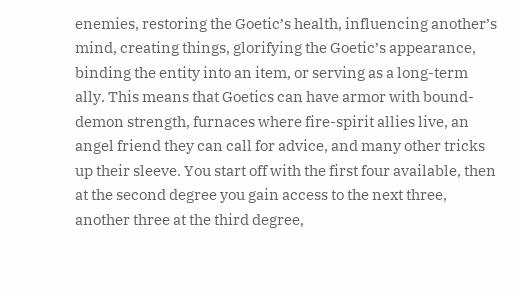enemies, restoring the Goetic’s health, influencing another’s mind, creating things, glorifying the Goetic’s appearance, binding the entity into an item, or serving as a long-term ally. This means that Goetics can have armor with bound-demon strength, furnaces where fire-spirit allies live, an angel friend they can call for advice, and many other tricks up their sleeve. You start off with the first four available, then at the second degree you gain access to the next three, another three at the third degree,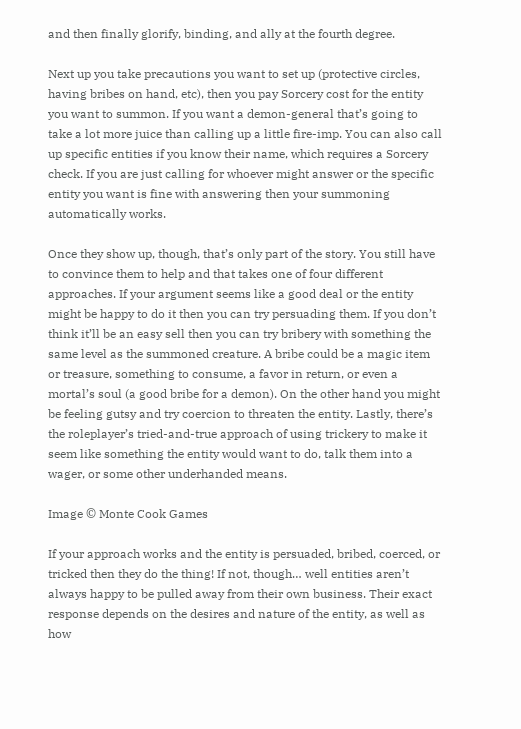and then finally glorify, binding, and ally at the fourth degree.

Next up you take precautions you want to set up (protective circles, having bribes on hand, etc), then you pay Sorcery cost for the entity you want to summon. If you want a demon-general that’s going to take a lot more juice than calling up a little fire-imp. You can also call up specific entities if you know their name, which requires a Sorcery check. If you are just calling for whoever might answer or the specific entity you want is fine with answering then your summoning automatically works.

Once they show up, though, that’s only part of the story. You still have to convince them to help and that takes one of four different approaches. If your argument seems like a good deal or the entity might be happy to do it then you can try persuading them. If you don’t think it’ll be an easy sell then you can try bribery with something the same level as the summoned creature. A bribe could be a magic item or treasure, something to consume, a favor in return, or even a mortal’s soul (a good bribe for a demon). On the other hand you might be feeling gutsy and try coercion to threaten the entity. Lastly, there’s the roleplayer’s tried-and-true approach of using trickery to make it seem like something the entity would want to do, talk them into a wager, or some other underhanded means.

Image © Monte Cook Games

If your approach works and the entity is persuaded, bribed, coerced, or tricked then they do the thing! If not, though… well entities aren’t always happy to be pulled away from their own business. Their exact response depends on the desires and nature of the entity, as well as how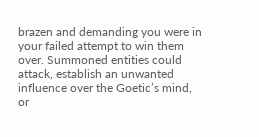brazen and demanding you were in your failed attempt to win them over. Summoned entities could attack, establish an unwanted influence over the Goetic’s mind, or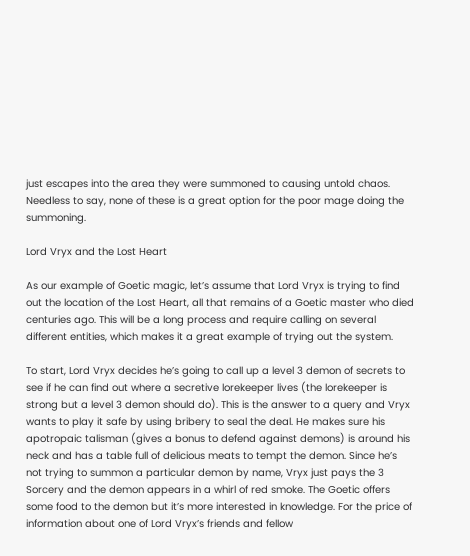just escapes into the area they were summoned to causing untold chaos. Needless to say, none of these is a great option for the poor mage doing the summoning.

Lord Vryx and the Lost Heart

As our example of Goetic magic, let’s assume that Lord Vryx is trying to find out the location of the Lost Heart, all that remains of a Goetic master who died centuries ago. This will be a long process and require calling on several different entities, which makes it a great example of trying out the system.

To start, Lord Vryx decides he’s going to call up a level 3 demon of secrets to see if he can find out where a secretive lorekeeper lives (the lorekeeper is strong but a level 3 demon should do). This is the answer to a query and Vryx wants to play it safe by using bribery to seal the deal. He makes sure his apotropaic talisman (gives a bonus to defend against demons) is around his neck and has a table full of delicious meats to tempt the demon. Since he’s not trying to summon a particular demon by name, Vryx just pays the 3 Sorcery and the demon appears in a whirl of red smoke. The Goetic offers some food to the demon but it’s more interested in knowledge. For the price of information about one of Lord Vryx’s friends and fellow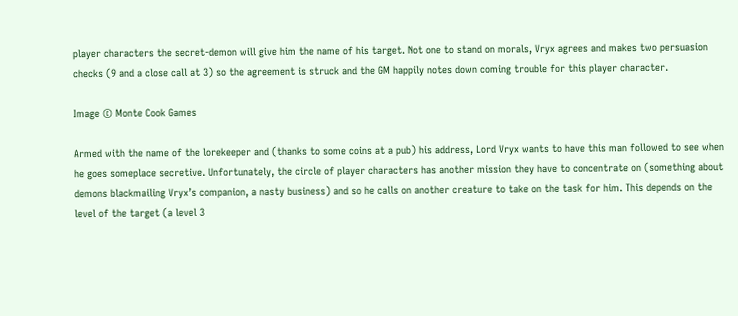player characters the secret-demon will give him the name of his target. Not one to stand on morals, Vryx agrees and makes two persuasion checks (9 and a close call at 3) so the agreement is struck and the GM happily notes down coming trouble for this player character.

Image © Monte Cook Games

Armed with the name of the lorekeeper and (thanks to some coins at a pub) his address, Lord Vryx wants to have this man followed to see when he goes someplace secretive. Unfortunately, the circle of player characters has another mission they have to concentrate on (something about demons blackmailing Vryx’s companion, a nasty business) and so he calls on another creature to take on the task for him. This depends on the level of the target (a level 3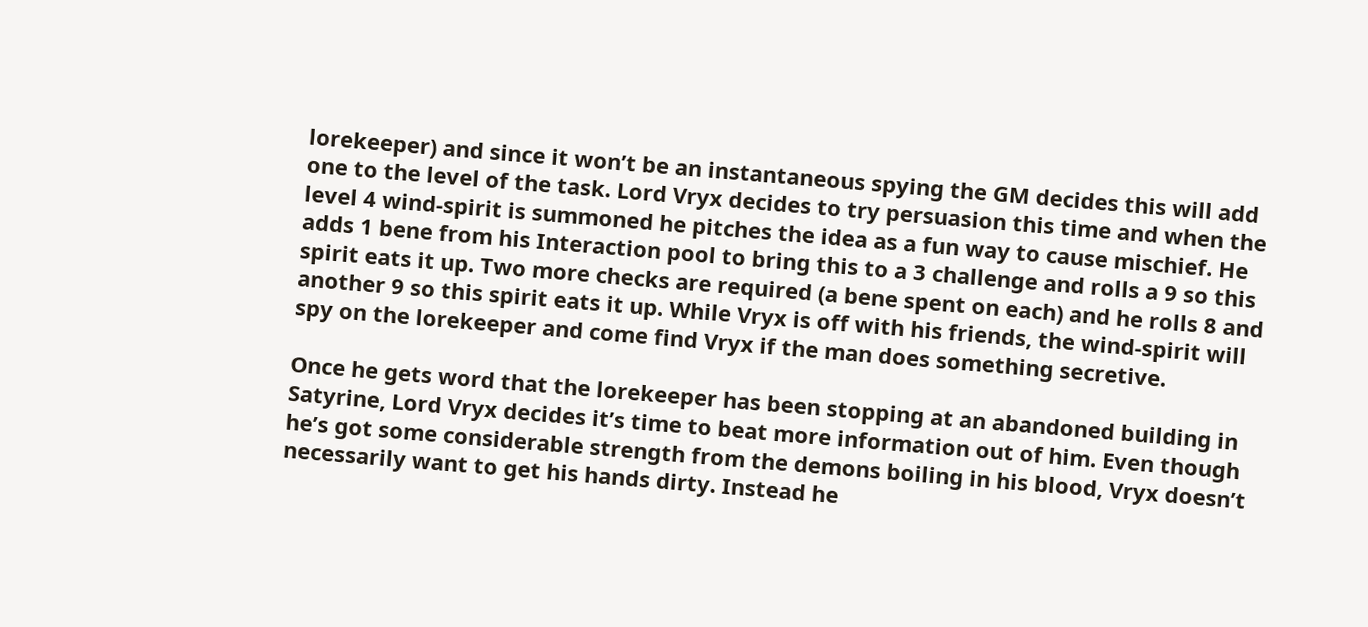lorekeeper) and since it won’t be an instantaneous spying the GM decides this will add one to the level of the task. Lord Vryx decides to try persuasion this time and when the level 4 wind-spirit is summoned he pitches the idea as a fun way to cause mischief. He adds 1 bene from his Interaction pool to bring this to a 3 challenge and rolls a 9 so this spirit eats it up. Two more checks are required (a bene spent on each) and he rolls 8 and another 9 so this spirit eats it up. While Vryx is off with his friends, the wind-spirit will spy on the lorekeeper and come find Vryx if the man does something secretive.

Once he gets word that the lorekeeper has been stopping at an abandoned building in Satyrine, Lord Vryx decides it’s time to beat more information out of him. Even though he’s got some considerable strength from the demons boiling in his blood, Vryx doesn’t necessarily want to get his hands dirty. Instead he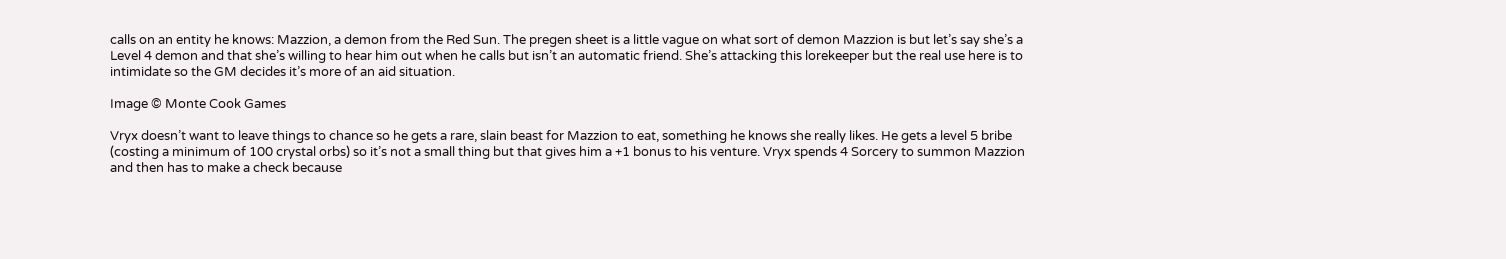calls on an entity he knows: Mazzion, a demon from the Red Sun. The pregen sheet is a little vague on what sort of demon Mazzion is but let’s say she’s a Level 4 demon and that she’s willing to hear him out when he calls but isn’t an automatic friend. She’s attacking this lorekeeper but the real use here is to intimidate so the GM decides it’s more of an aid situation.

Image © Monte Cook Games

Vryx doesn’t want to leave things to chance so he gets a rare, slain beast for Mazzion to eat, something he knows she really likes. He gets a level 5 bribe (costing a minimum of 100 crystal orbs) so it’s not a small thing but that gives him a +1 bonus to his venture. Vryx spends 4 Sorcery to summon Mazzion and then has to make a check because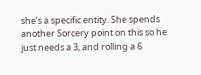she’s a specific entity. She spends another Sorcery point on this so he just needs a 3, and rolling a 6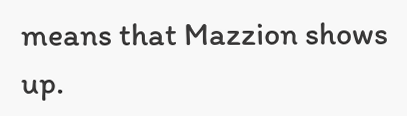means that Mazzion shows up.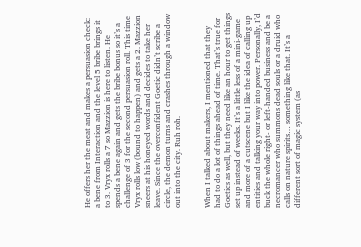He offers her the meat and makes a persuasion check: a bene from Interaction and the level 5 bribe brings it to 3. Vryx rolls a 7 so Mazzion is here to listen. He spends a bene again and gets the bribe bonus so it’s a challenge of 3 for the second persuasion roll. This time Vryx rolls low (bound to happen) and gets a 2. Mazzion sneers at his honeyed words and decides to take her leave. Since the overconfident Goetic didn’t scribe a circle, the demon turns and crashes through a window out into the city. Ruh roh.


When I talked about makers, I mentioned that they had to do a lot of things ahead of time. That’s true for Goetics as well, but they need like an hour to get things set up instead of weeks. It’s a little less of a mini-game and more of a cutscene but I like the idea of calling up entities and talking your way into power. Personally, I’d buck the whole right- or left-handed business and be a necromancer who summons dead souls or a druid who calls on nature spirits… something like that. It’s a different sort of magic system (as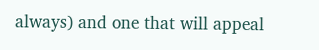always) and one that will appeal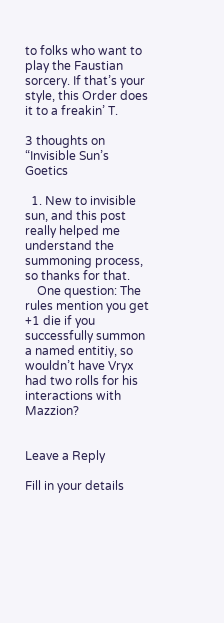to folks who want to play the Faustian sorcery. If that’s your style, this Order does it to a freakin’ T.

3 thoughts on “Invisible Sun’s Goetics

  1. New to invisible sun, and this post really helped me understand the summoning process, so thanks for that.
    One question: The rules mention you get +1 die if you successfully summon a named entitiy, so wouldn’t have Vryx had two rolls for his interactions with Mazzion?


Leave a Reply

Fill in your details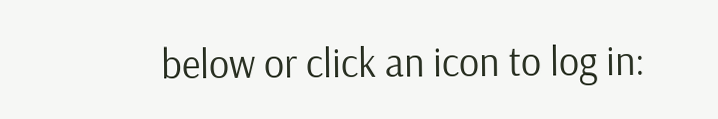below or click an icon to log in: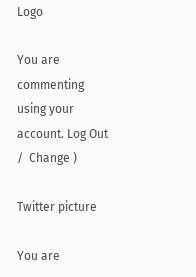Logo

You are commenting using your account. Log Out /  Change )

Twitter picture

You are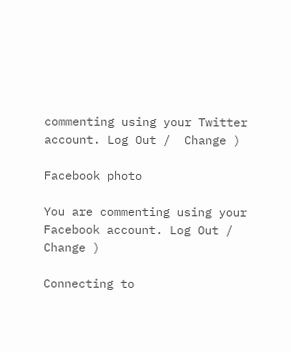commenting using your Twitter account. Log Out /  Change )

Facebook photo

You are commenting using your Facebook account. Log Out /  Change )

Connecting to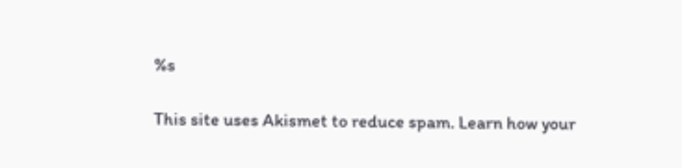%s

This site uses Akismet to reduce spam. Learn how your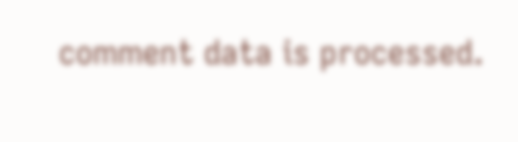comment data is processed.